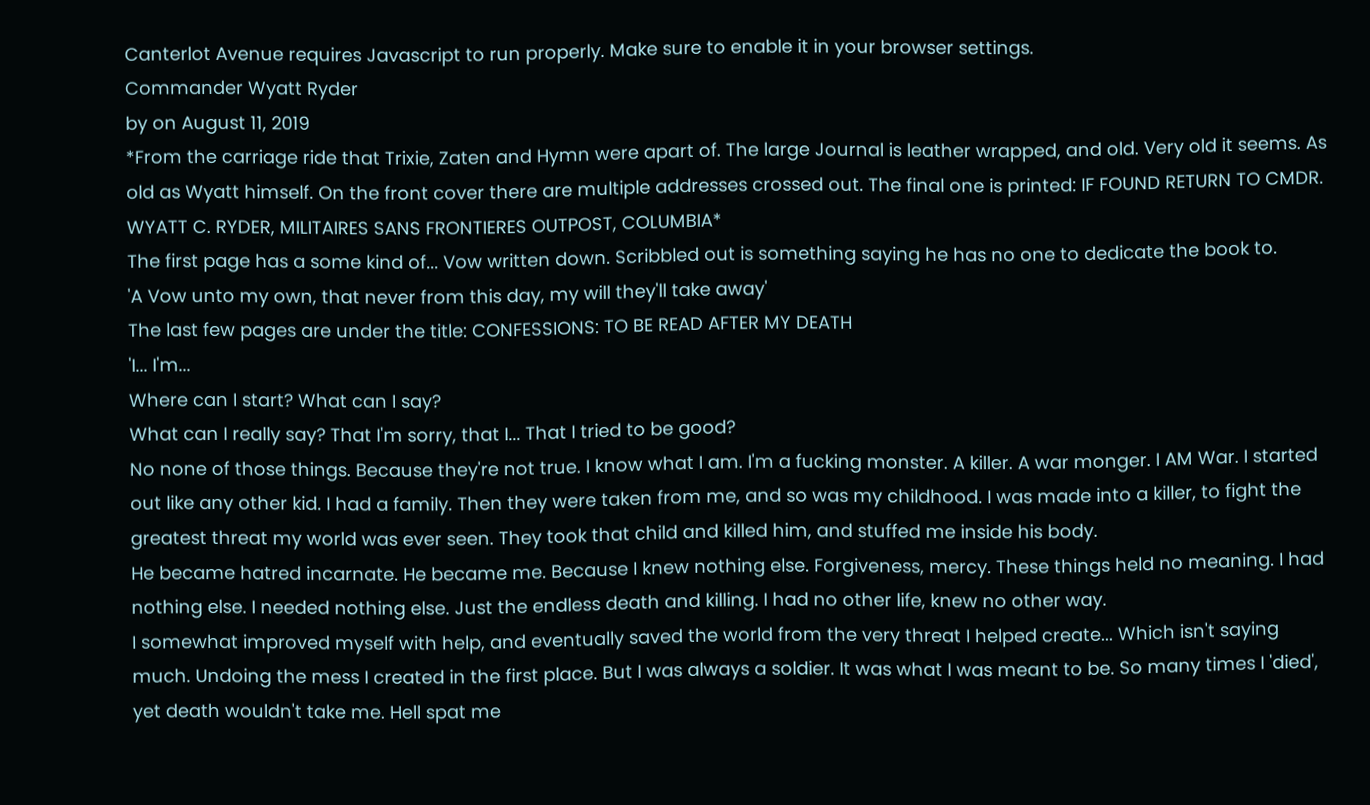Canterlot Avenue requires Javascript to run properly. Make sure to enable it in your browser settings.
Commander Wyatt Ryder
by on August 11, 2019
*From the carriage ride that Trixie, Zaten and Hymn were apart of. The large Journal is leather wrapped, and old. Very old it seems. As old as Wyatt himself. On the front cover there are multiple addresses crossed out. The final one is printed: IF FOUND RETURN TO CMDR. WYATT C. RYDER, MILITAIRES SANS FRONTIERES OUTPOST, COLUMBIA*
The first page has a some kind of... Vow written down. Scribbled out is something saying he has no one to dedicate the book to.
'A Vow unto my own, that never from this day, my will they'll take away'
The last few pages are under the title: CONFESSIONS: TO BE READ AFTER MY DEATH
'I... I'm...
Where can I start? What can I say?
What can I really say? That I'm sorry, that I... That I tried to be good?
No none of those things. Because they're not true. I know what I am. I'm a fucking monster. A killer. A war monger. I AM War. I started out like any other kid. I had a family. Then they were taken from me, and so was my childhood. I was made into a killer, to fight the greatest threat my world was ever seen. They took that child and killed him, and stuffed me inside his body.
He became hatred incarnate. He became me. Because I knew nothing else. Forgiveness, mercy. These things held no meaning. I had nothing else. I needed nothing else. Just the endless death and killing. I had no other life, knew no other way.
I somewhat improved myself with help, and eventually saved the world from the very threat I helped create... Which isn't saying much. Undoing the mess I created in the first place. But I was always a soldier. It was what I was meant to be. So many times I 'died', yet death wouldn't take me. Hell spat me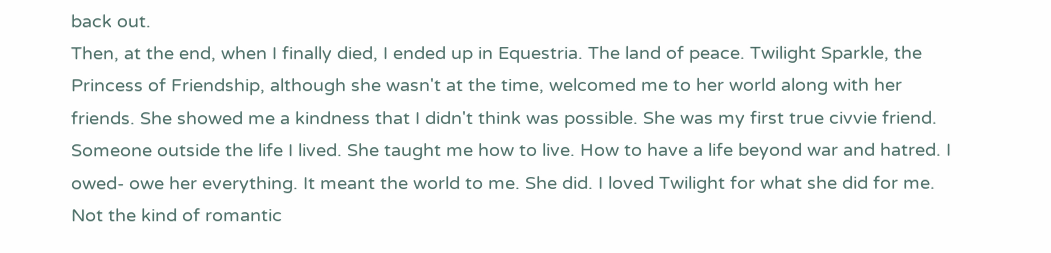back out.
Then, at the end, when I finally died, I ended up in Equestria. The land of peace. Twilight Sparkle, the Princess of Friendship, although she wasn't at the time, welcomed me to her world along with her friends. She showed me a kindness that I didn't think was possible. She was my first true civvie friend. Someone outside the life I lived. She taught me how to live. How to have a life beyond war and hatred. I owed- owe her everything. It meant the world to me. She did. I loved Twilight for what she did for me. Not the kind of romantic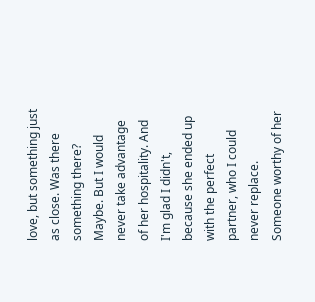love, but something just as close. Was there something there? Maybe. But I would never take advantage of her hospitality. And I'm glad I didn't, because she ended up with the perfect partner, who I could never replace. Someone worthy of her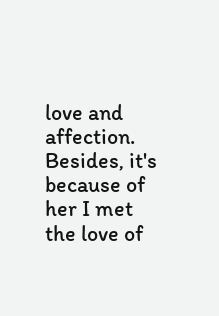love and affection. Besides, it's because of her I met the love of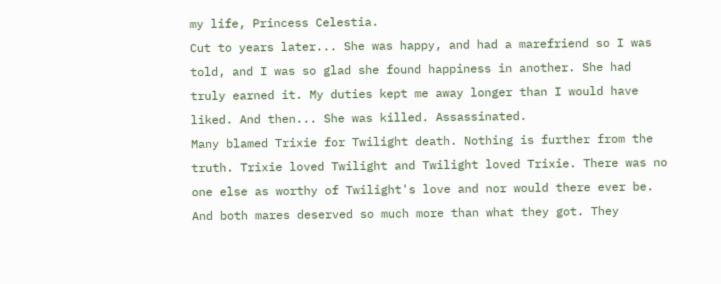my life, Princess Celestia.
Cut to years later... She was happy, and had a marefriend so I was told, and I was so glad she found happiness in another. She had truly earned it. My duties kept me away longer than I would have liked. And then... She was killed. Assassinated.
Many blamed Trixie for Twilight death. Nothing is further from the truth. Trixie loved Twilight and Twilight loved Trixie. There was no one else as worthy of Twilight's love and nor would there ever be. And both mares deserved so much more than what they got. They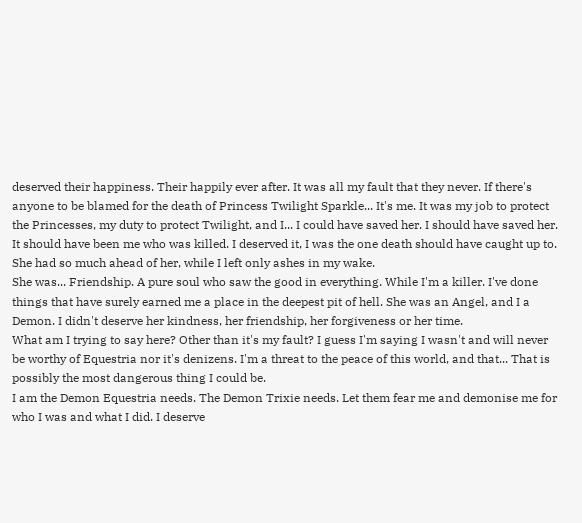deserved their happiness. Their happily ever after. It was all my fault that they never. If there's anyone to be blamed for the death of Princess Twilight Sparkle... It's me. It was my job to protect the Princesses, my duty to protect Twilight, and I... I could have saved her. I should have saved her. It should have been me who was killed. I deserved it, I was the one death should have caught up to. She had so much ahead of her, while I left only ashes in my wake.
She was... Friendship. A pure soul who saw the good in everything. While I'm a killer. I've done things that have surely earned me a place in the deepest pit of hell. She was an Angel, and I a Demon. I didn't deserve her kindness, her friendship, her forgiveness or her time.
What am I trying to say here? Other than it's my fault? I guess I'm saying I wasn't and will never be worthy of Equestria nor it's denizens. I'm a threat to the peace of this world, and that... That is possibly the most dangerous thing I could be.
I am the Demon Equestria needs. The Demon Trixie needs. Let them fear me and demonise me for who I was and what I did. I deserve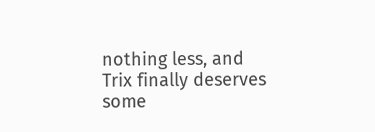nothing less, and Trix finally deserves some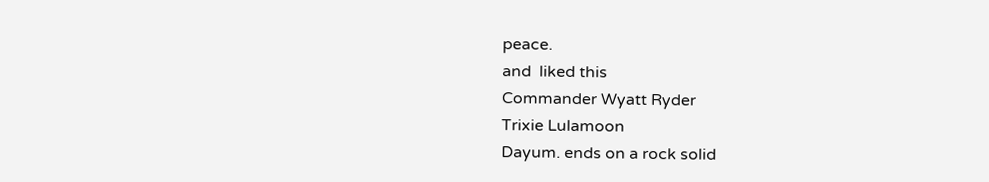peace.
and  liked this
Commander Wyatt Ryder
Trixie Lulamoon
Dayum. ends on a rock solid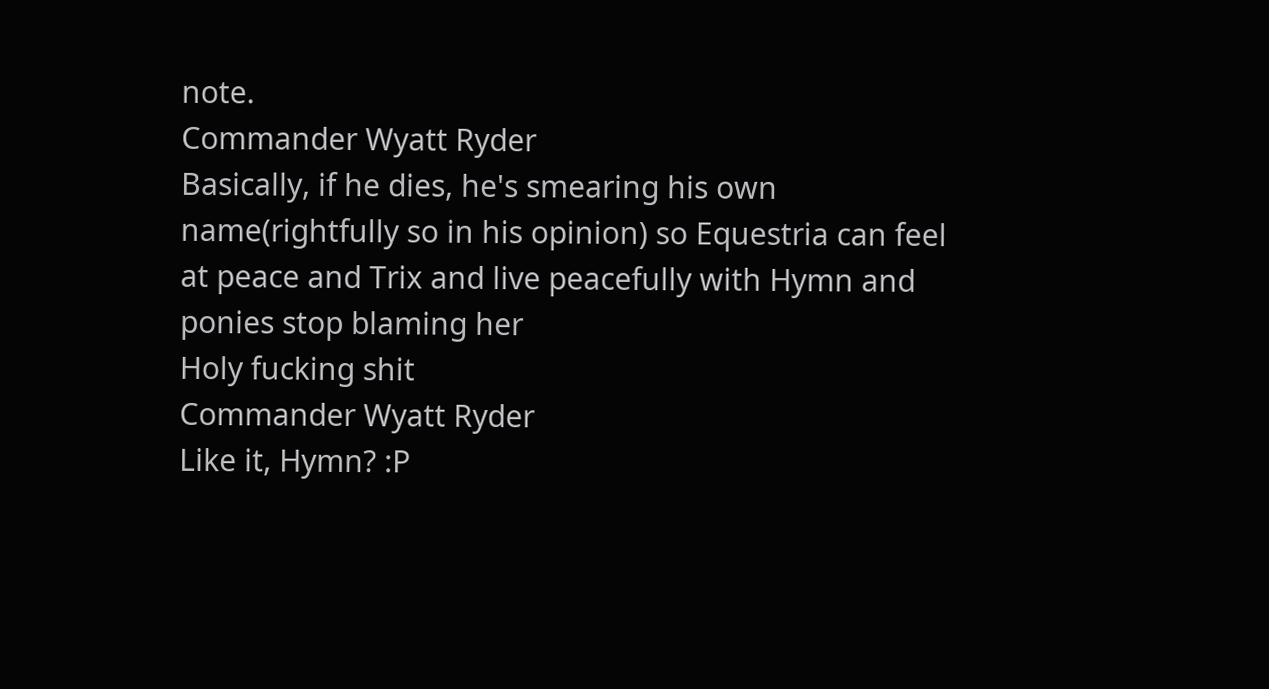note.
Commander Wyatt Ryder
Basically, if he dies, he's smearing his own name(rightfully so in his opinion) so Equestria can feel at peace and Trix and live peacefully with Hymn and ponies stop blaming her
Holy fucking shit
Commander Wyatt Ryder
Like it, Hymn? :P